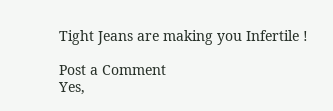Tight Jeans are making you Infertile !

Post a Comment
Yes,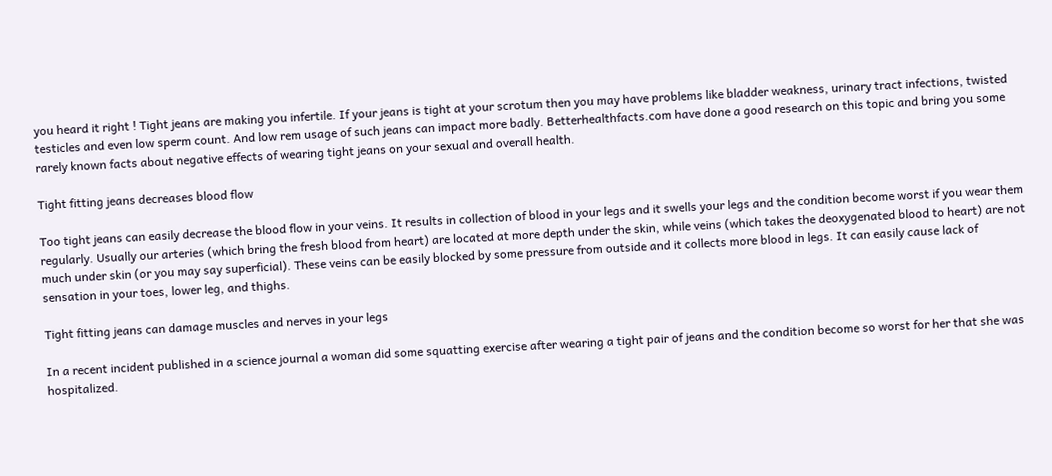you heard it right ! Tight jeans are making you infertile. If your jeans is tight at your scrotum then you may have problems like bladder weakness, urinary tract infections, twisted testicles and even low sperm count. And low rem usage of such jeans can impact more badly. Betterhealthfacts.com have done a good research on this topic and bring you some rarely known facts about negative effects of wearing tight jeans on your sexual and overall health.

Tight fitting jeans decreases blood flow

Too tight jeans can easily decrease the blood flow in your veins. It results in collection of blood in your legs and it swells your legs and the condition become worst if you wear them regularly. Usually our arteries (which bring the fresh blood from heart) are located at more depth under the skin, while veins (which takes the deoxygenated blood to heart) are not much under skin (or you may say superficial). These veins can be easily blocked by some pressure from outside and it collects more blood in legs. It can easily cause lack of sensation in your toes, lower leg, and thighs.

Tight fitting jeans can damage muscles and nerves in your legs

In a recent incident published in a science journal a woman did some squatting exercise after wearing a tight pair of jeans and the condition become so worst for her that she was hospitalized.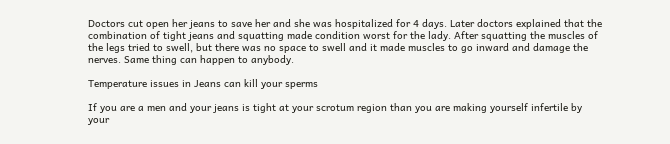Doctors cut open her jeans to save her and she was hospitalized for 4 days. Later doctors explained that the combination of tight jeans and squatting made condition worst for the lady. After squatting the muscles of the legs tried to swell, but there was no space to swell and it made muscles to go inward and damage the nerves. Same thing can happen to anybody.

Temperature issues in Jeans can kill your sperms

If you are a men and your jeans is tight at your scrotum region than you are making yourself infertile by your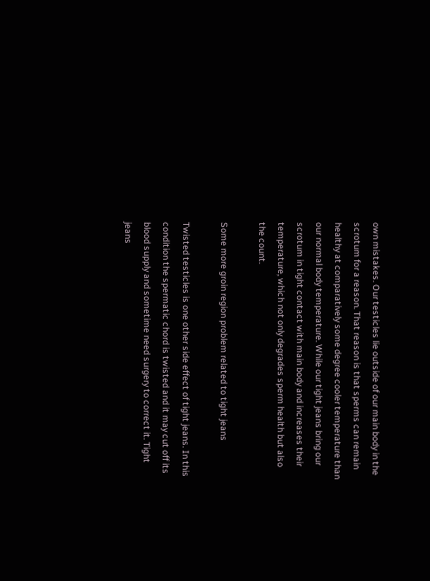own mistakes. Our testicles lie outside of our main body in the scrotum for a reason. That reason is that sperms can remain healthy at comparatively some degree cooler temperature than our normal body temperature. While our tight jeans bring our scrotum in tight contact with main body and increases their temperature, which not only degrades sperm health but also the count.

Some more groin region problem related to tight jeans

Twisted testicles is one other side effect of tight jeans. In this condition the spermatic chord is twisted and it may cut off its blood supply and sometime need surgery to correct it. Tight jeans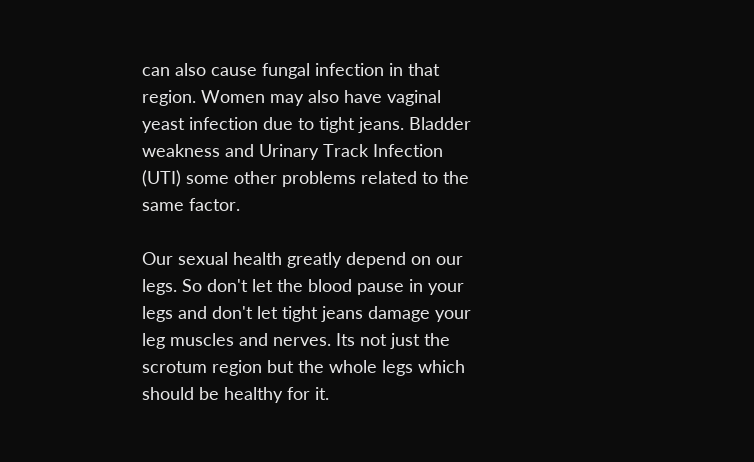can also cause fungal infection in that region. Women may also have vaginal yeast infection due to tight jeans. Bladder weakness and Urinary Track Infection (UTI) some other problems related to the same factor.

Our sexual health greatly depend on our legs. So don't let the blood pause in your legs and don't let tight jeans damage your leg muscles and nerves. Its not just the scrotum region but the whole legs which should be healthy for it.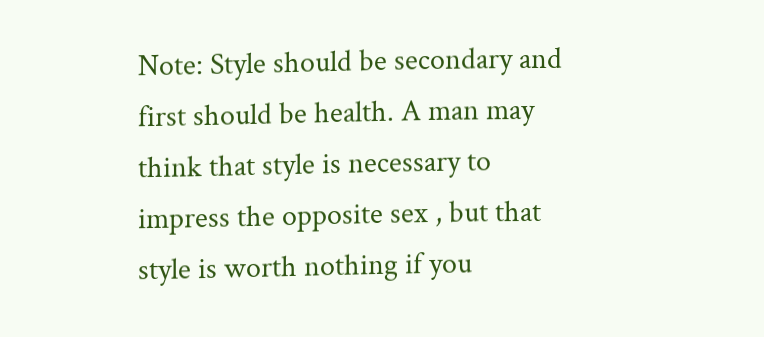Note: Style should be secondary and first should be health. A man may think that style is necessary to impress the opposite sex , but that style is worth nothing if you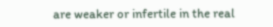are weaker or infertile in the real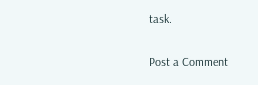task.

Post a Comment